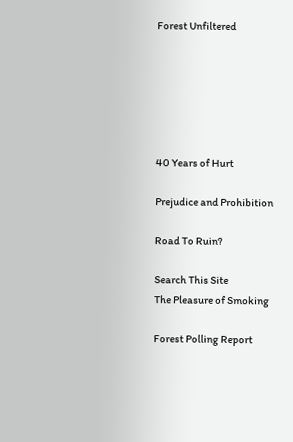Forest Unfiltered






40 Years of Hurt

Prejudice and Prohibition

Road To Ruin?

Search This Site
The Pleasure of Smoking

Forest Polling Report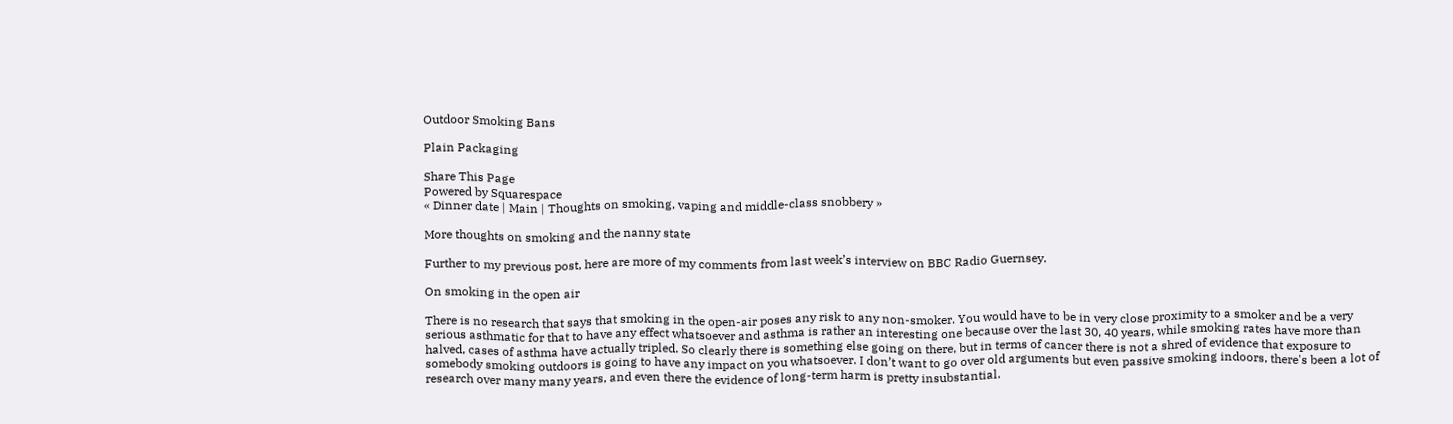Outdoor Smoking Bans

Plain Packaging

Share This Page
Powered by Squarespace
« Dinner date | Main | Thoughts on smoking, vaping and middle-class snobbery »

More thoughts on smoking and the nanny state

Further to my previous post, here are more of my comments from last week’s interview on BBC Radio Guernsey.

On smoking in the open air

There is no research that says that smoking in the open-air poses any risk to any non-smoker. You would have to be in very close proximity to a smoker and be a very serious asthmatic for that to have any effect whatsoever and asthma is rather an interesting one because over the last 30, 40 years, while smoking rates have more than halved, cases of asthma have actually tripled. So clearly there is something else going on there, but in terms of cancer there is not a shred of evidence that exposure to somebody smoking outdoors is going to have any impact on you whatsoever. I don’t want to go over old arguments but even passive smoking indoors, there's been a lot of research over many many years, and even there the evidence of long-term harm is pretty insubstantial.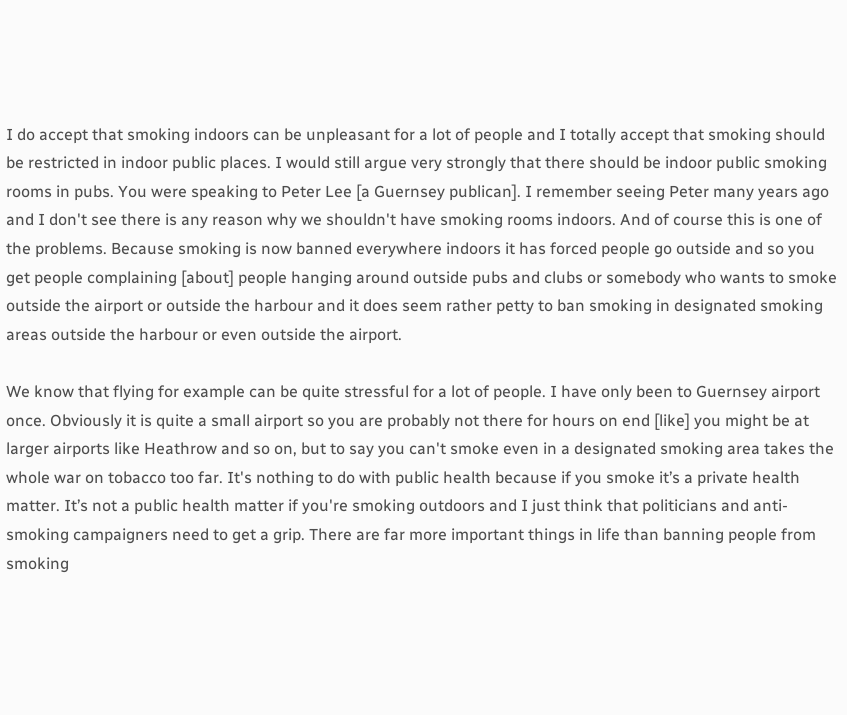I do accept that smoking indoors can be unpleasant for a lot of people and I totally accept that smoking should be restricted in indoor public places. I would still argue very strongly that there should be indoor public smoking rooms in pubs. You were speaking to Peter Lee [a Guernsey publican]. I remember seeing Peter many years ago and I don't see there is any reason why we shouldn't have smoking rooms indoors. And of course this is one of the problems. Because smoking is now banned everywhere indoors it has forced people go outside and so you get people complaining [about] people hanging around outside pubs and clubs or somebody who wants to smoke outside the airport or outside the harbour and it does seem rather petty to ban smoking in designated smoking areas outside the harbour or even outside the airport.

We know that flying for example can be quite stressful for a lot of people. I have only been to Guernsey airport once. Obviously it is quite a small airport so you are probably not there for hours on end [like] you might be at larger airports like Heathrow and so on, but to say you can't smoke even in a designated smoking area takes the whole war on tobacco too far. It's nothing to do with public health because if you smoke it’s a private health matter. It’s not a public health matter if you're smoking outdoors and I just think that politicians and anti-smoking campaigners need to get a grip. There are far more important things in life than banning people from smoking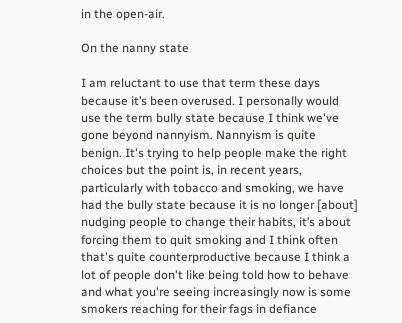in the open-air.

On the nanny state

I am reluctant to use that term these days because it’s been overused. I personally would use the term bully state because I think we've gone beyond nannyism. Nannyism is quite benign. It's trying to help people make the right choices but the point is, in recent years, particularly with tobacco and smoking, we have had the bully state because it is no longer [about] nudging people to change their habits, it’s about forcing them to quit smoking and I think often that's quite counterproductive because I think a lot of people don't like being told how to behave and what you're seeing increasingly now is some smokers reaching for their fags in defiance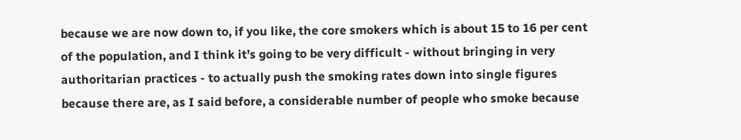because we are now down to, if you like, the core smokers which is about 15 to 16 per cent of the population, and I think it’s going to be very difficult - without bringing in very authoritarian practices - to actually push the smoking rates down into single figures because there are, as I said before, a considerable number of people who smoke because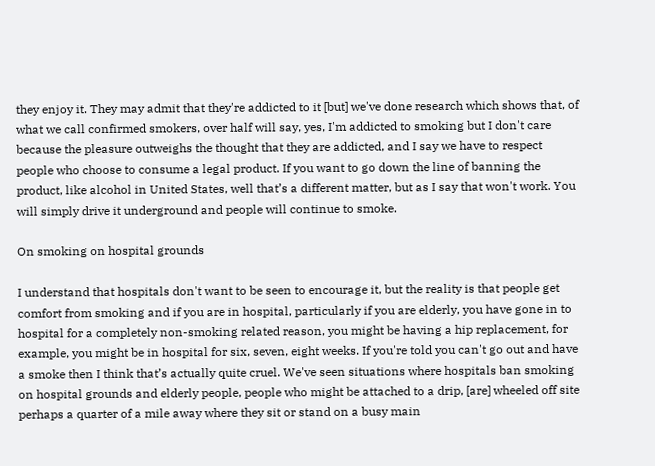they enjoy it. They may admit that they're addicted to it [but] we've done research which shows that, of what we call confirmed smokers, over half will say, yes, I'm addicted to smoking but I don't care because the pleasure outweighs the thought that they are addicted, and I say we have to respect people who choose to consume a legal product. If you want to go down the line of banning the product, like alcohol in United States, well that’s a different matter, but as I say that won't work. You will simply drive it underground and people will continue to smoke.

On smoking on hospital grounds

I understand that hospitals don't want to be seen to encourage it, but the reality is that people get comfort from smoking and if you are in hospital, particularly if you are elderly, you have gone in to hospital for a completely non-smoking related reason, you might be having a hip replacement, for example, you might be in hospital for six, seven, eight weeks. If you're told you can't go out and have a smoke then I think that’s actually quite cruel. We've seen situations where hospitals ban smoking on hospital grounds and elderly people, people who might be attached to a drip, [are] wheeled off site perhaps a quarter of a mile away where they sit or stand on a busy main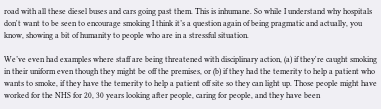road with all these diesel buses and cars going past them. This is inhumane. So while I understand why hospitals don't want to be seen to encourage smoking I think it’s a question again of being pragmatic and actually, you know, showing a bit of humanity to people who are in a stressful situation.

We’ve even had examples where staff are being threatened with disciplinary action, (a) if they're caught smoking in their uniform even though they might be off the premises, or (b) if they had the temerity to help a patient who wants to smoke, if they have the temerity to help a patient off site so they can light up. Those people might have worked for the NHS for 20, 30 years looking after people, caring for people, and they have been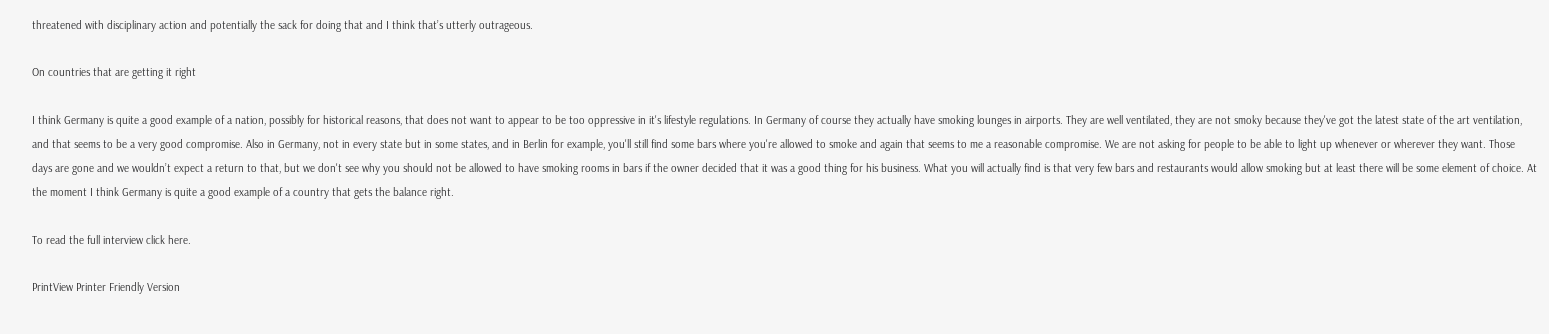threatened with disciplinary action and potentially the sack for doing that and I think that’s utterly outrageous.

On countries that are getting it right

I think Germany is quite a good example of a nation, possibly for historical reasons, that does not want to appear to be too oppressive in it's lifestyle regulations. In Germany of course they actually have smoking lounges in airports. They are well ventilated, they are not smoky because they've got the latest state of the art ventilation, and that seems to be a very good compromise. Also in Germany, not in every state but in some states, and in Berlin for example, you'll still find some bars where you're allowed to smoke and again that seems to me a reasonable compromise. We are not asking for people to be able to light up whenever or wherever they want. Those days are gone and we wouldn’t expect a return to that, but we don't see why you should not be allowed to have smoking rooms in bars if the owner decided that it was a good thing for his business. What you will actually find is that very few bars and restaurants would allow smoking but at least there will be some element of choice. At the moment I think Germany is quite a good example of a country that gets the balance right.

To read the full interview click here.

PrintView Printer Friendly Version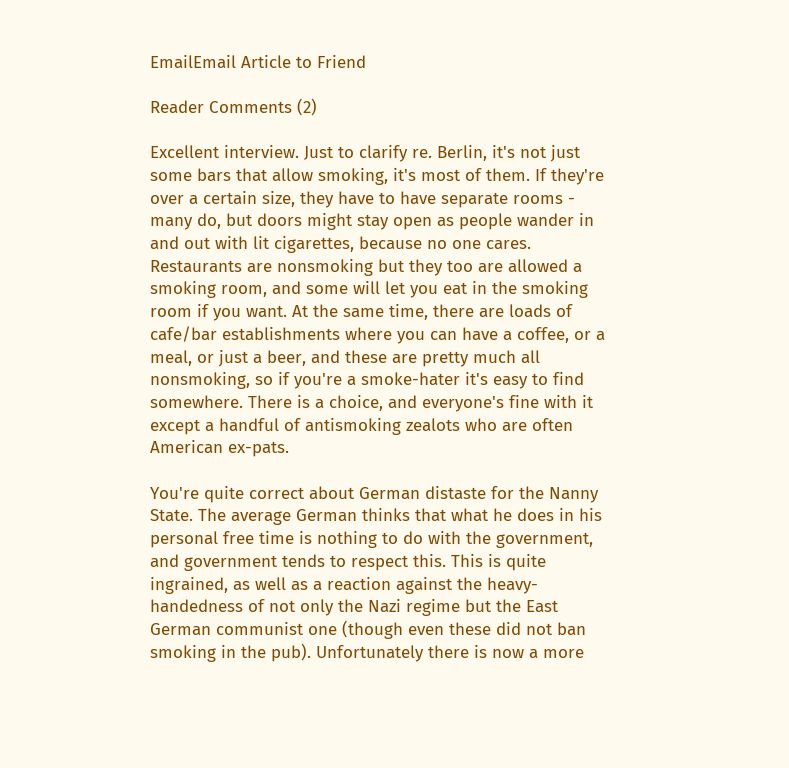EmailEmail Article to Friend

Reader Comments (2)

Excellent interview. Just to clarify re. Berlin, it's not just some bars that allow smoking, it's most of them. If they're over a certain size, they have to have separate rooms - many do, but doors might stay open as people wander in and out with lit cigarettes, because no one cares. Restaurants are nonsmoking but they too are allowed a smoking room, and some will let you eat in the smoking room if you want. At the same time, there are loads of cafe/bar establishments where you can have a coffee, or a meal, or just a beer, and these are pretty much all nonsmoking, so if you're a smoke-hater it's easy to find somewhere. There is a choice, and everyone's fine with it except a handful of antismoking zealots who are often American ex-pats.

You're quite correct about German distaste for the Nanny State. The average German thinks that what he does in his personal free time is nothing to do with the government, and government tends to respect this. This is quite ingrained, as well as a reaction against the heavy-handedness of not only the Nazi regime but the East German communist one (though even these did not ban smoking in the pub). Unfortunately there is now a more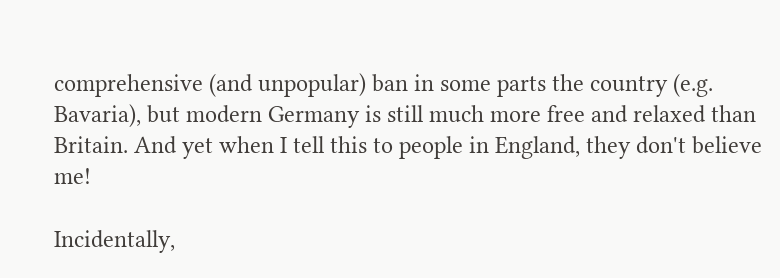comprehensive (and unpopular) ban in some parts the country (e.g. Bavaria), but modern Germany is still much more free and relaxed than Britain. And yet when I tell this to people in England, they don't believe me!

Incidentally,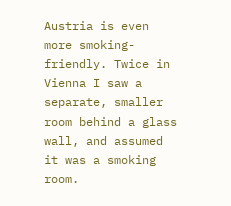Austria is even more smoking-friendly. Twice in Vienna I saw a separate, smaller room behind a glass wall, and assumed it was a smoking room.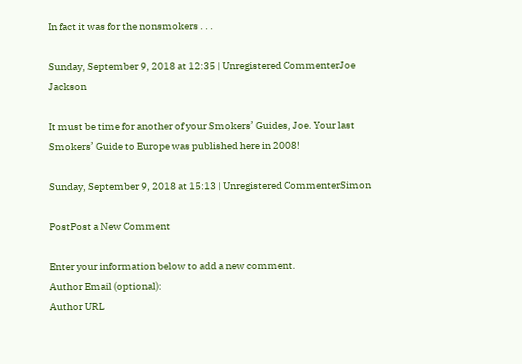In fact it was for the nonsmokers . . .

Sunday, September 9, 2018 at 12:35 | Unregistered CommenterJoe Jackson

It must be time for another of your Smokers’ Guides, Joe. Your last Smokers’ Guide to Europe was published here in 2008!

Sunday, September 9, 2018 at 15:13 | Unregistered CommenterSimon

PostPost a New Comment

Enter your information below to add a new comment.
Author Email (optional):
Author URL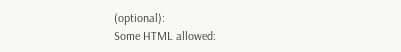(optional):
Some HTML allowed: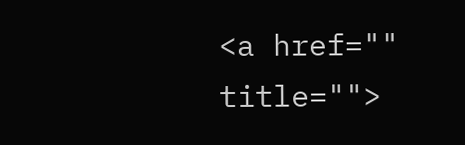<a href="" title="">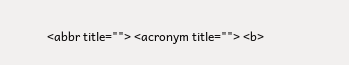<abbr title=""> <acronym title=""> <b>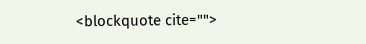<blockquote cite="">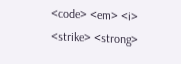<code> <em> <i> <strike> <strong>